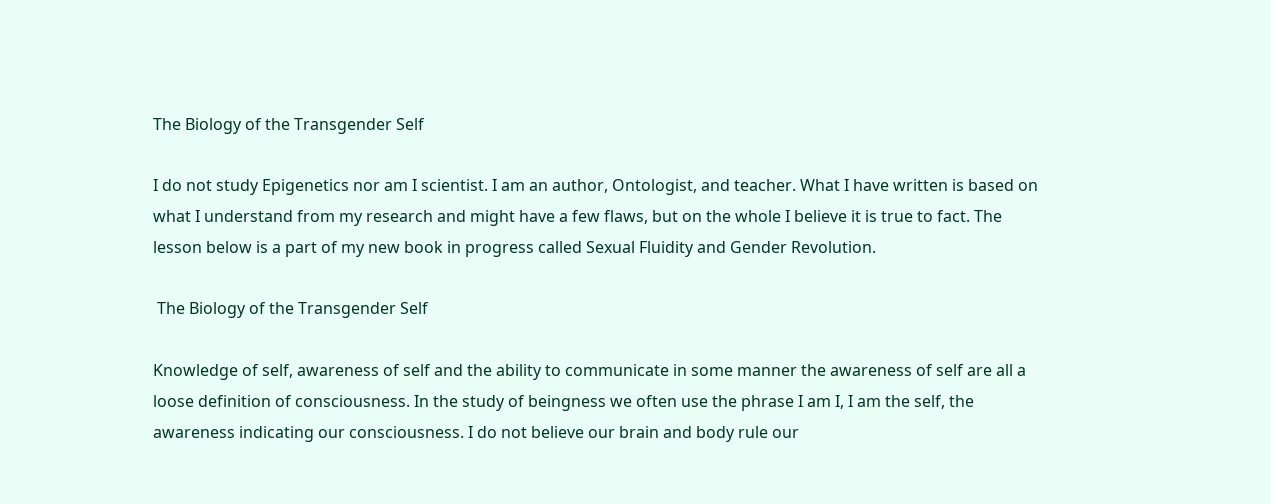The Biology of the Transgender Self

I do not study Epigenetics nor am I scientist. I am an author, Ontologist, and teacher. What I have written is based on what I understand from my research and might have a few flaws, but on the whole I believe it is true to fact. The lesson below is a part of my new book in progress called Sexual Fluidity and Gender Revolution.

 The Biology of the Transgender Self

Knowledge of self, awareness of self and the ability to communicate in some manner the awareness of self are all a loose definition of consciousness. In the study of beingness we often use the phrase I am I, I am the self, the awareness indicating our consciousness. I do not believe our brain and body rule our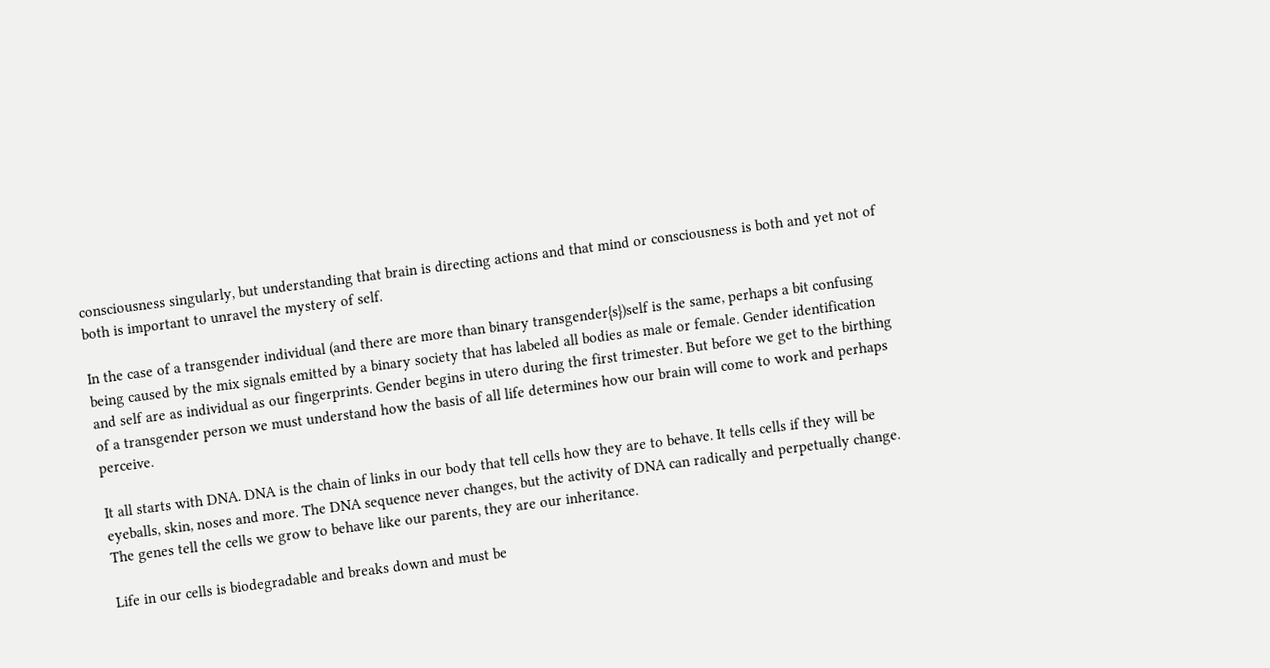consciousness singularly, but understanding that brain is directing actions and that mind or consciousness is both and yet not of both is important to unravel the mystery of self.

In the case of a transgender individual (and there are more than binary transgender{s})self is the same, perhaps a bit confusing being caused by the mix signals emitted by a binary society that has labeled all bodies as male or female. Gender identification and self are as individual as our fingerprints. Gender begins in utero during the first trimester. But before we get to the birthing of a transgender person we must understand how the basis of all life determines how our brain will come to work and perhaps perceive.

It all starts with DNA. DNA is the chain of links in our body that tell cells how they are to behave. It tells cells if they will be eyeballs, skin, noses and more. The DNA sequence never changes, but the activity of DNA can radically and perpetually change. The genes tell the cells we grow to behave like our parents, they are our inheritance.

Life in our cells is biodegradable and breaks down and must be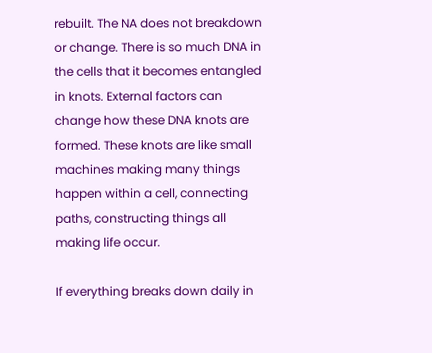rebuilt. The NA does not breakdown or change. There is so much DNA in the cells that it becomes entangled in knots. External factors can change how these DNA knots are formed. These knots are like small machines making many things happen within a cell, connecting paths, constructing things all making life occur.

If everything breaks down daily in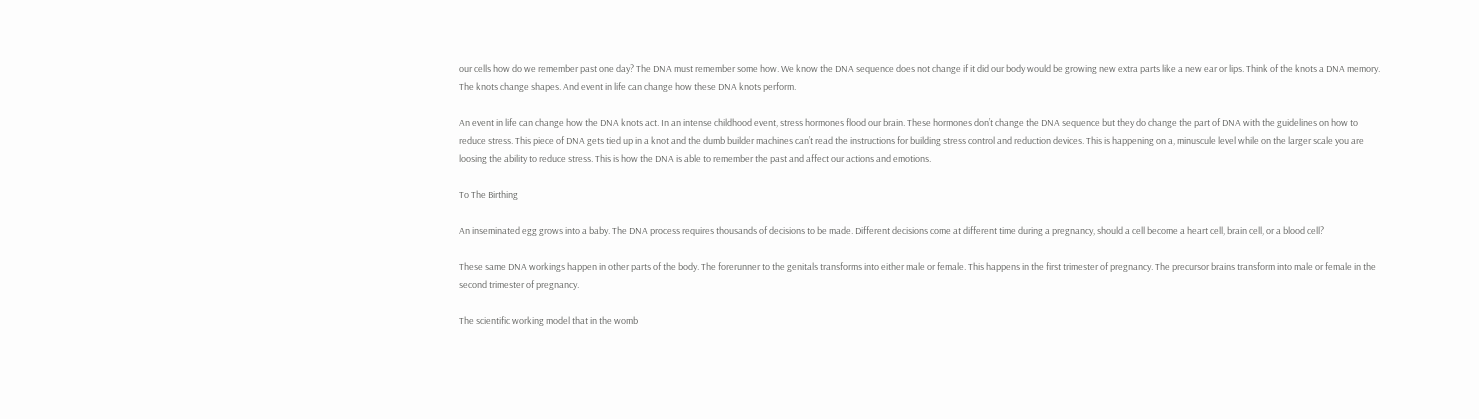our cells how do we remember past one day? The DNA must remember some how. We know the DNA sequence does not change if it did our body would be growing new extra parts like a new ear or lips. Think of the knots a DNA memory. The knots change shapes. And event in life can change how these DNA knots perform.

An event in life can change how the DNA knots act. In an intense childhood event, stress hormones flood our brain. These hormones don’t change the DNA sequence but they do change the part of DNA with the guidelines on how to reduce stress. This piece of DNA gets tied up in a knot and the dumb builder machines can’t read the instructions for building stress control and reduction devices. This is happening on a, minuscule level while on the larger scale you are loosing the ability to reduce stress. This is how the DNA is able to remember the past and affect our actions and emotions.

To The Birthing

An inseminated egg grows into a baby. The DNA process requires thousands of decisions to be made. Different decisions come at different time during a pregnancy, should a cell become a heart cell, brain cell, or a blood cell?

These same DNA workings happen in other parts of the body. The forerunner to the genitals transforms into either male or female. This happens in the first trimester of pregnancy. The precursor brains transform into male or female in the second trimester of pregnancy.

The scientific working model that in the womb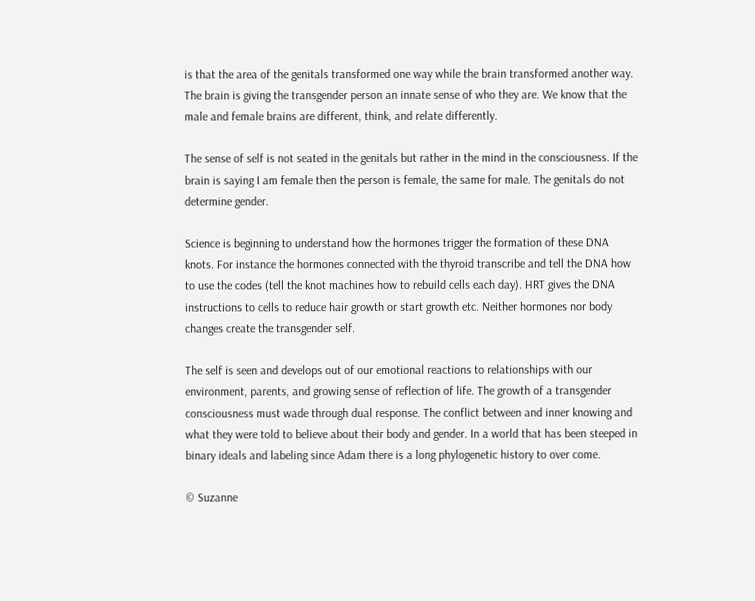is that the area of the genitals transformed one way while the brain transformed another way. The brain is giving the transgender person an innate sense of who they are. We know that the male and female brains are different, think, and relate differently.

The sense of self is not seated in the genitals but rather in the mind in the consciousness. If the brain is saying I am female then the person is female, the same for male. The genitals do not determine gender.

Science is beginning to understand how the hormones trigger the formation of these DNA knots. For instance the hormones connected with the thyroid transcribe and tell the DNA how to use the codes (tell the knot machines how to rebuild cells each day). HRT gives the DNA instructions to cells to reduce hair growth or start growth etc. Neither hormones nor body changes create the transgender self.

The self is seen and develops out of our emotional reactions to relationships with our environment, parents, and growing sense of reflection of life. The growth of a transgender consciousness must wade through dual response. The conflict between and inner knowing and what they were told to believe about their body and gender. In a world that has been steeped in binary ideals and labeling since Adam there is a long phylogenetic history to over come.

© Suzanne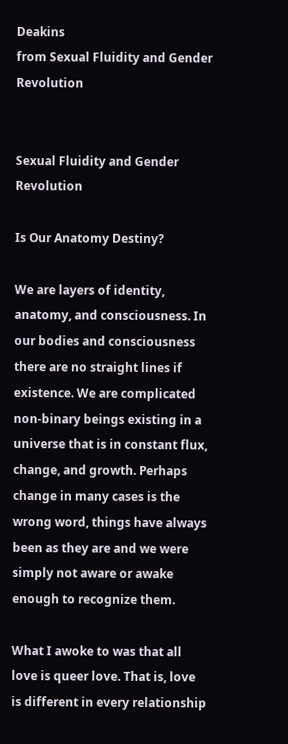Deakins                                                                                                                         from Sexual Fluidity and Gender Revolution


Sexual Fluidity and Gender Revolution

Is Our Anatomy Destiny?

We are layers of identity, anatomy, and consciousness. In our bodies and consciousness there are no straight lines if existence. We are complicated non-binary beings existing in a universe that is in constant flux, change, and growth. Perhaps change in many cases is the wrong word, things have always been as they are and we were simply not aware or awake enough to recognize them.

What I awoke to was that all love is queer love. That is, love is different in every relationship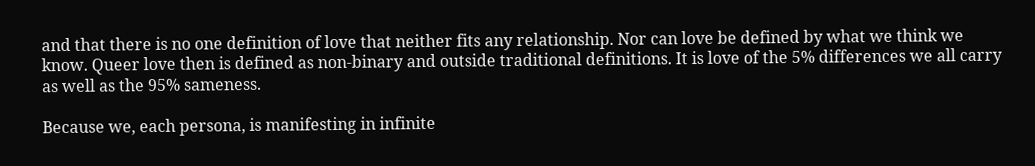and that there is no one definition of love that neither fits any relationship. Nor can love be defined by what we think we know. Queer love then is defined as non-binary and outside traditional definitions. It is love of the 5% differences we all carry as well as the 95% sameness.

Because we, each persona, is manifesting in infinite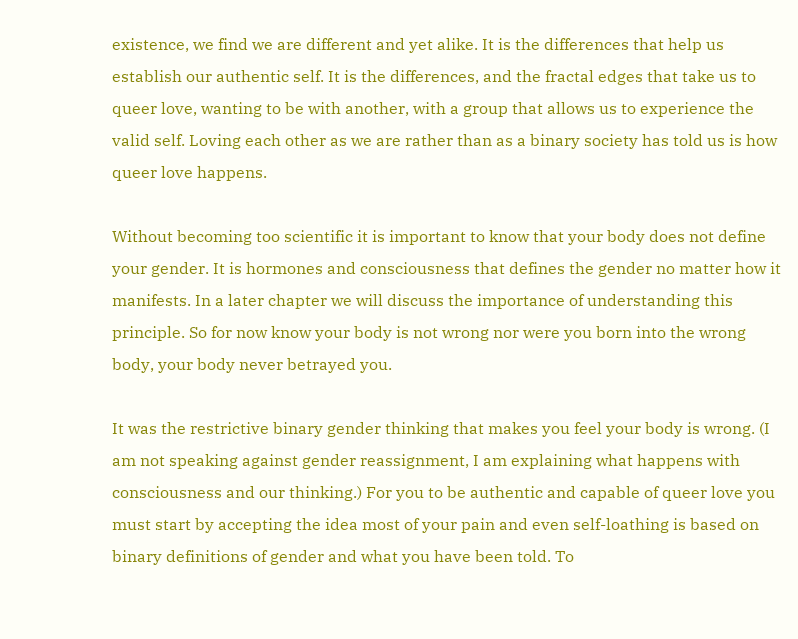existence, we find we are different and yet alike. It is the differences that help us establish our authentic self. It is the differences, and the fractal edges that take us to queer love, wanting to be with another, with a group that allows us to experience the valid self. Loving each other as we are rather than as a binary society has told us is how queer love happens.

Without becoming too scientific it is important to know that your body does not define your gender. It is hormones and consciousness that defines the gender no matter how it manifests. In a later chapter we will discuss the importance of understanding this principle. So for now know your body is not wrong nor were you born into the wrong body, your body never betrayed you.

It was the restrictive binary gender thinking that makes you feel your body is wrong. (I am not speaking against gender reassignment, I am explaining what happens with consciousness and our thinking.) For you to be authentic and capable of queer love you must start by accepting the idea most of your pain and even self-loathing is based on binary definitions of gender and what you have been told. To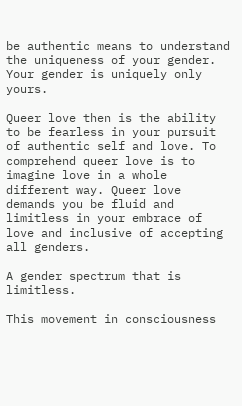be authentic means to understand the uniqueness of your gender. Your gender is uniquely only yours.

Queer love then is the ability to be fearless in your pursuit of authentic self and love. To comprehend queer love is to imagine love in a whole different way. Queer love demands you be fluid and limitless in your embrace of love and inclusive of accepting all genders.

A gender spectrum that is limitless.

This movement in consciousness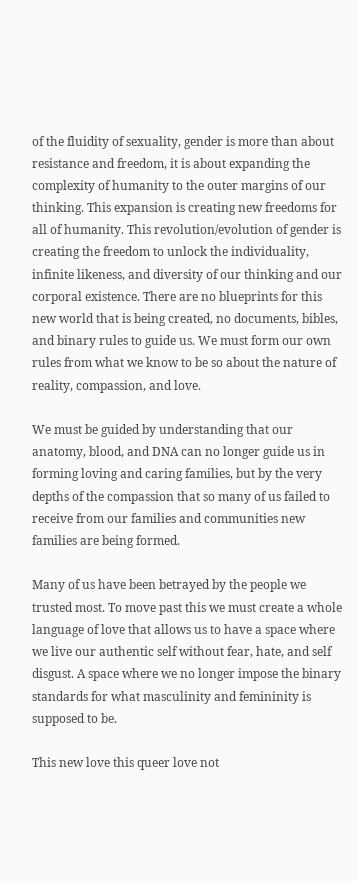of the fluidity of sexuality, gender is more than about resistance and freedom, it is about expanding the complexity of humanity to the outer margins of our thinking. This expansion is creating new freedoms for all of humanity. This revolution/evolution of gender is creating the freedom to unlock the individuality, infinite likeness, and diversity of our thinking and our corporal existence. There are no blueprints for this new world that is being created, no documents, bibles, and binary rules to guide us. We must form our own rules from what we know to be so about the nature of reality, compassion, and love.

We must be guided by understanding that our anatomy, blood, and DNA can no longer guide us in forming loving and caring families, but by the very depths of the compassion that so many of us failed to receive from our families and communities new families are being formed.

Many of us have been betrayed by the people we trusted most. To move past this we must create a whole language of love that allows us to have a space where we live our authentic self without fear, hate, and self disgust. A space where we no longer impose the binary standards for what masculinity and femininity is supposed to be.

This new love this queer love not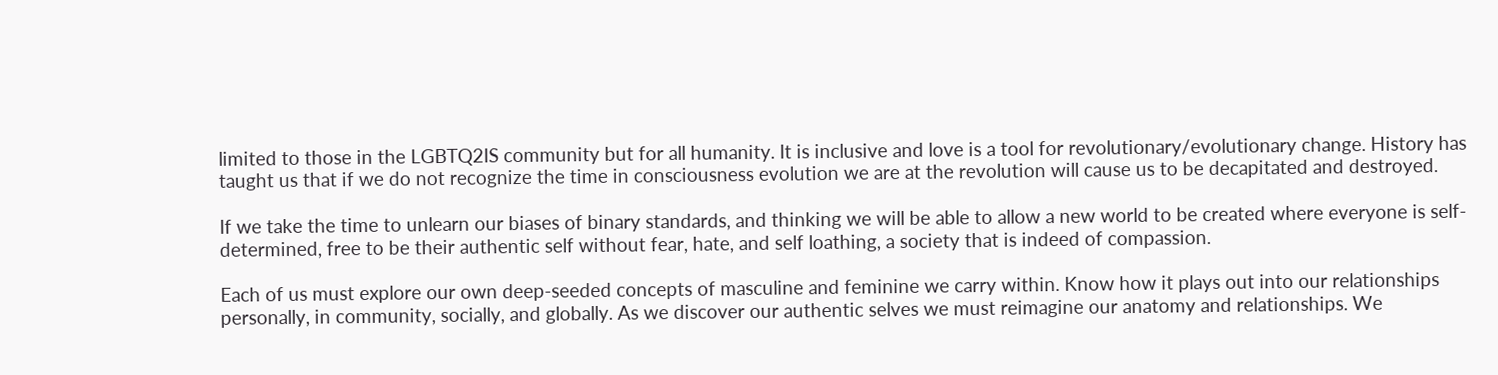limited to those in the LGBTQ2IS community but for all humanity. It is inclusive and love is a tool for revolutionary/evolutionary change. History has taught us that if we do not recognize the time in consciousness evolution we are at the revolution will cause us to be decapitated and destroyed.

If we take the time to unlearn our biases of binary standards, and thinking we will be able to allow a new world to be created where everyone is self-determined, free to be their authentic self without fear, hate, and self loathing, a society that is indeed of compassion.

Each of us must explore our own deep-seeded concepts of masculine and feminine we carry within. Know how it plays out into our relationships personally, in community, socially, and globally. As we discover our authentic selves we must reimagine our anatomy and relationships. We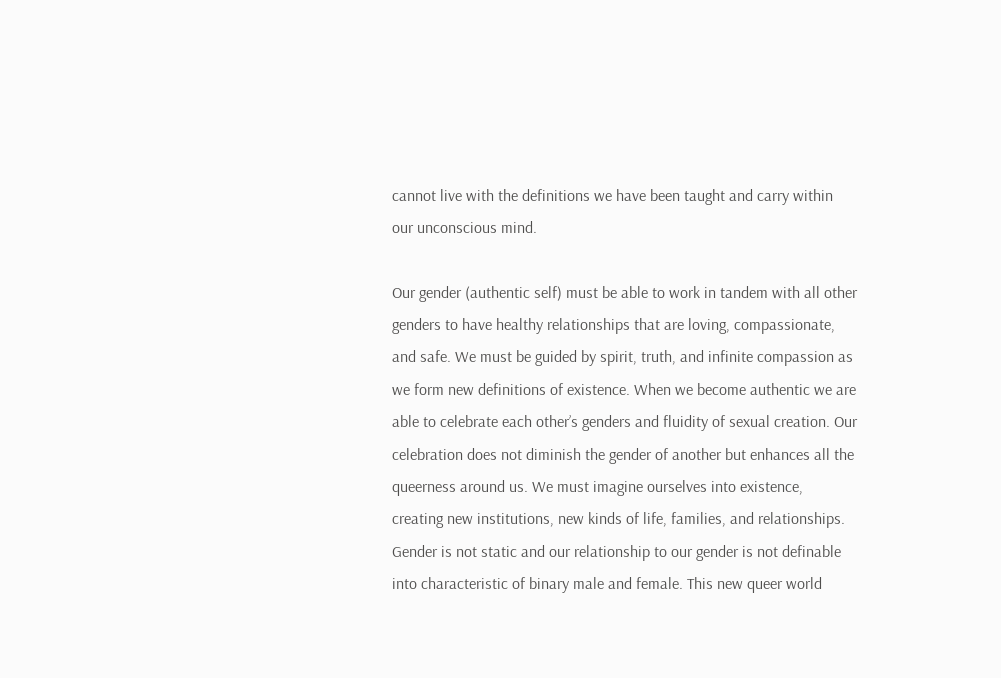cannot live with the definitions we have been taught and carry within our unconscious mind.

Our gender (authentic self) must be able to work in tandem with all other genders to have healthy relationships that are loving, compassionate, and safe. We must be guided by spirit, truth, and infinite compassion as we form new definitions of existence. When we become authentic we are able to celebrate each other’s genders and fluidity of sexual creation. Our celebration does not diminish the gender of another but enhances all the queerness around us. We must imagine ourselves into existence, creating new institutions, new kinds of life, families, and relationships. Gender is not static and our relationship to our gender is not definable into characteristic of binary male and female. This new queer world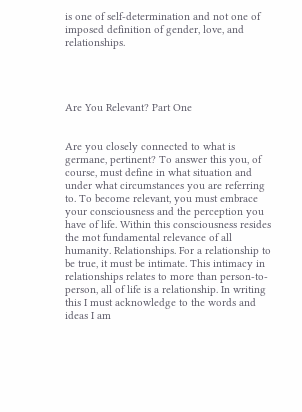is one of self-determination and not one of imposed definition of gender, love, and relationships.




Are You Relevant? Part One


Are you closely connected to what is germane, pertinent? To answer this you, of course, must define in what situation and under what circumstances you are referring to. To become relevant, you must embrace your consciousness and the perception you have of life. Within this consciousness resides the mot fundamental relevance of all humanity. Relationships. For a relationship to be true, it must be intimate. This intimacy in relationships relates to more than person-to-person, all of life is a relationship. In writing this I must acknowledge to the words and ideas I am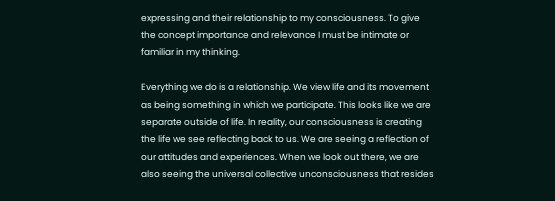expressing and their relationship to my consciousness. To give the concept importance and relevance I must be intimate or familiar in my thinking.

Everything we do is a relationship. We view life and its movement as being something in which we participate. This looks like we are separate outside of life. In reality, our consciousness is creating the life we see reflecting back to us. We are seeing a reflection of our attitudes and experiences. When we look out there, we are also seeing the universal collective unconsciousness that resides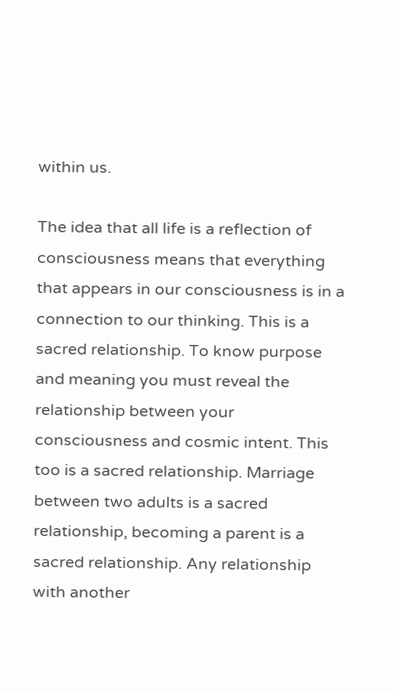within us.

The idea that all life is a reflection of consciousness means that everything that appears in our consciousness is in a connection to our thinking. This is a sacred relationship. To know purpose and meaning you must reveal the relationship between your consciousness and cosmic intent. This too is a sacred relationship. Marriage between two adults is a sacred relationship, becoming a parent is a sacred relationship. Any relationship with another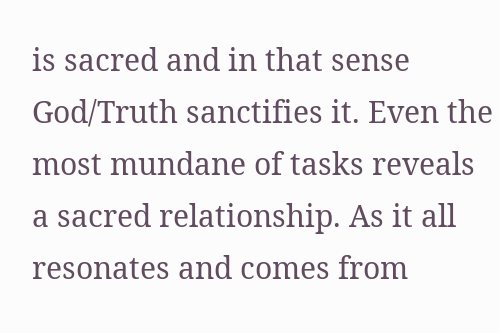is sacred and in that sense God/Truth sanctifies it. Even the most mundane of tasks reveals a sacred relationship. As it all resonates and comes from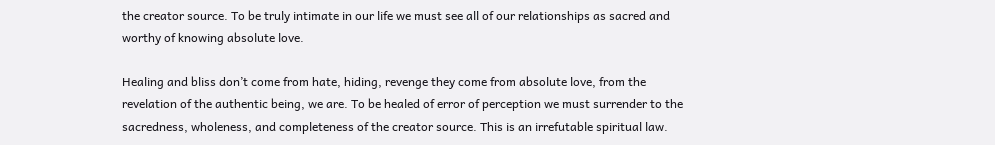the creator source. To be truly intimate in our life we must see all of our relationships as sacred and worthy of knowing absolute love.

Healing and bliss don’t come from hate, hiding, revenge they come from absolute love, from the revelation of the authentic being, we are. To be healed of error of perception we must surrender to the sacredness, wholeness, and completeness of the creator source. This is an irrefutable spiritual law.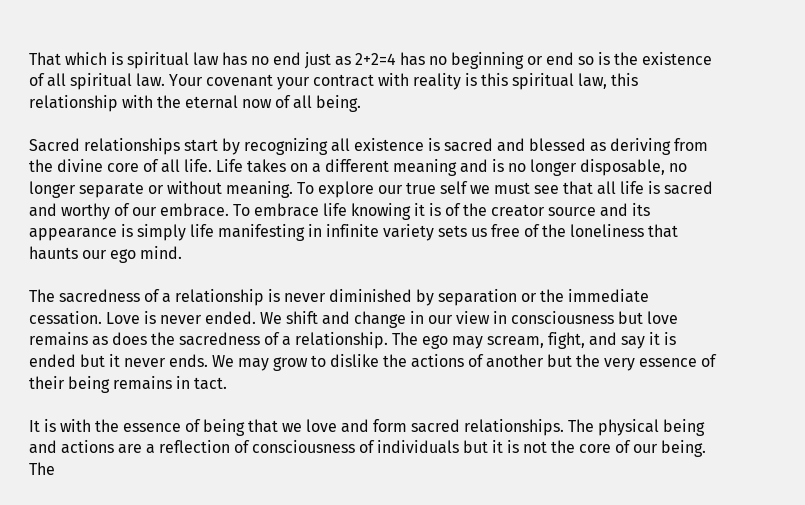That which is spiritual law has no end just as 2+2=4 has no beginning or end so is the existence of all spiritual law. Your covenant your contract with reality is this spiritual law, this relationship with the eternal now of all being.

Sacred relationships start by recognizing all existence is sacred and blessed as deriving from the divine core of all life. Life takes on a different meaning and is no longer disposable, no longer separate or without meaning. To explore our true self we must see that all life is sacred and worthy of our embrace. To embrace life knowing it is of the creator source and its appearance is simply life manifesting in infinite variety sets us free of the loneliness that haunts our ego mind.

The sacredness of a relationship is never diminished by separation or the immediate cessation. Love is never ended. We shift and change in our view in consciousness but love remains as does the sacredness of a relationship. The ego may scream, fight, and say it is ended but it never ends. We may grow to dislike the actions of another but the very essence of their being remains in tact.

It is with the essence of being that we love and form sacred relationships. The physical being and actions are a reflection of consciousness of individuals but it is not the core of our being. The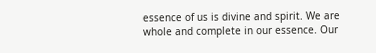essence of us is divine and spirit. We are whole and complete in our essence. Our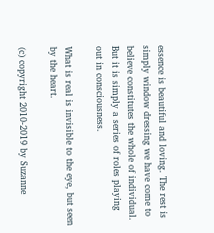essence is beautiful and loving. The rest is simply window dressing we have come to believe constitutes the whole of individual. But it is simply a series of roles playing out in consciousness.

What is real is invisible to the eye, but seen by the heart.

(c) copyright 2010-2019 by Suzanne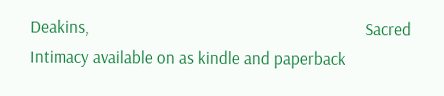Deakins,                                                                     Sacred Intimacy available on as kindle and paperback